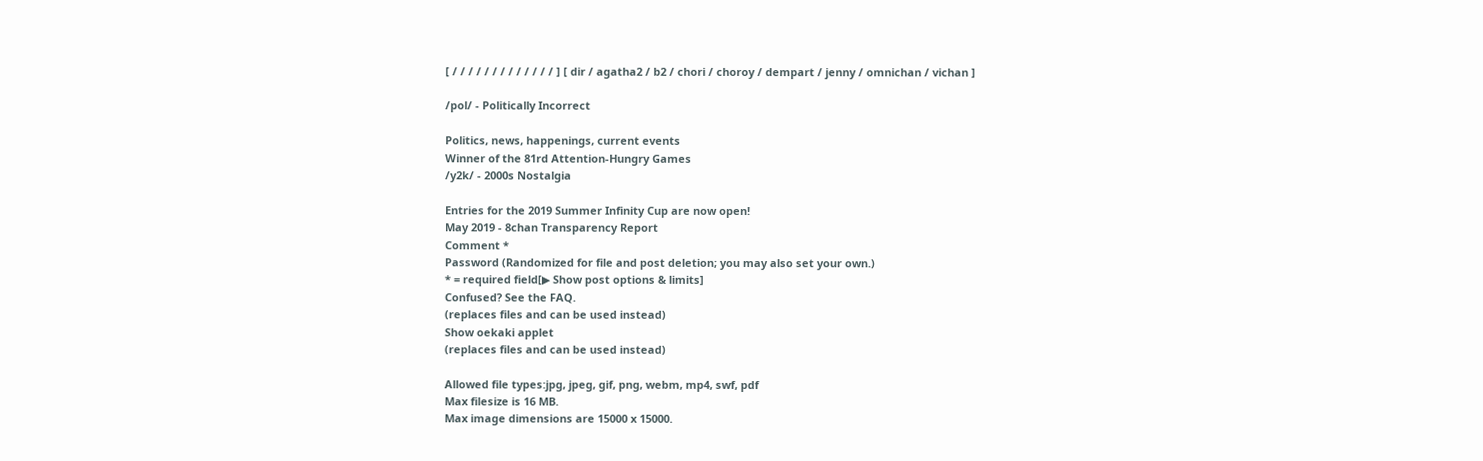[ / / / / / / / / / / / / / ] [ dir / agatha2 / b2 / chori / choroy / dempart / jenny / omnichan / vichan ]

/pol/ - Politically Incorrect

Politics, news, happenings, current events
Winner of the 81rd Attention-Hungry Games
/y2k/ - 2000s Nostalgia

Entries for the 2019 Summer Infinity Cup are now open!
May 2019 - 8chan Transparency Report
Comment *
Password (Randomized for file and post deletion; you may also set your own.)
* = required field[▶ Show post options & limits]
Confused? See the FAQ.
(replaces files and can be used instead)
Show oekaki applet
(replaces files and can be used instead)

Allowed file types:jpg, jpeg, gif, png, webm, mp4, swf, pdf
Max filesize is 16 MB.
Max image dimensions are 15000 x 15000.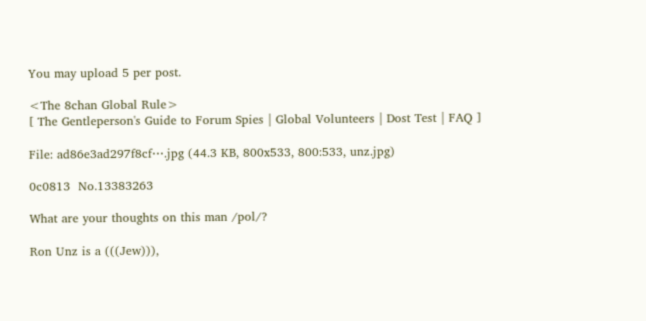You may upload 5 per post.

<The 8chan Global Rule>
[ The Gentleperson's Guide to Forum Spies | Global Volunteers | Dost Test | FAQ ]

File: ad86e3ad297f8cf⋯.jpg (44.3 KB, 800x533, 800:533, unz.jpg)

0c0813  No.13383263

What are your thoughts on this man /pol/?

Ron Unz is a (((Jew))),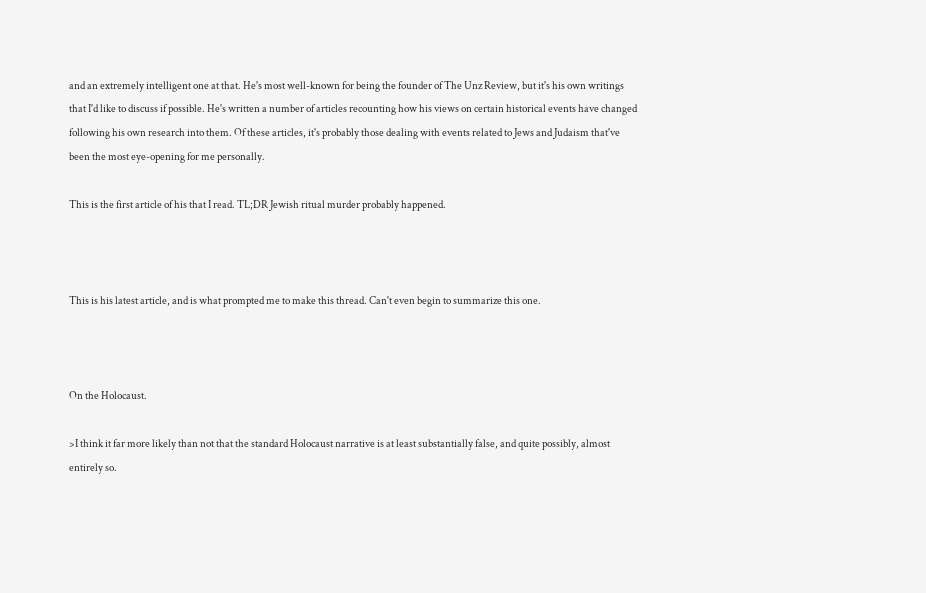and an extremely intelligent one at that. He's most well-known for being the founder of The Unz Review, but it's his own writings that I'd like to discuss if possible. He's written a number of articles recounting how his views on certain historical events have changed following his own research into them. Of these articles, it's probably those dealing with events related to Jews and Judaism that've been the most eye-opening for me personally.

This is the first article of his that I read. TL;DR Jewish ritual murder probably happened.



This is his latest article, and is what prompted me to make this thread. Can't even begin to summarize this one.



On the Holocaust.

>I think it far more likely than not that the standard Holocaust narrative is at least substantially false, and quite possibly, almost entirely so.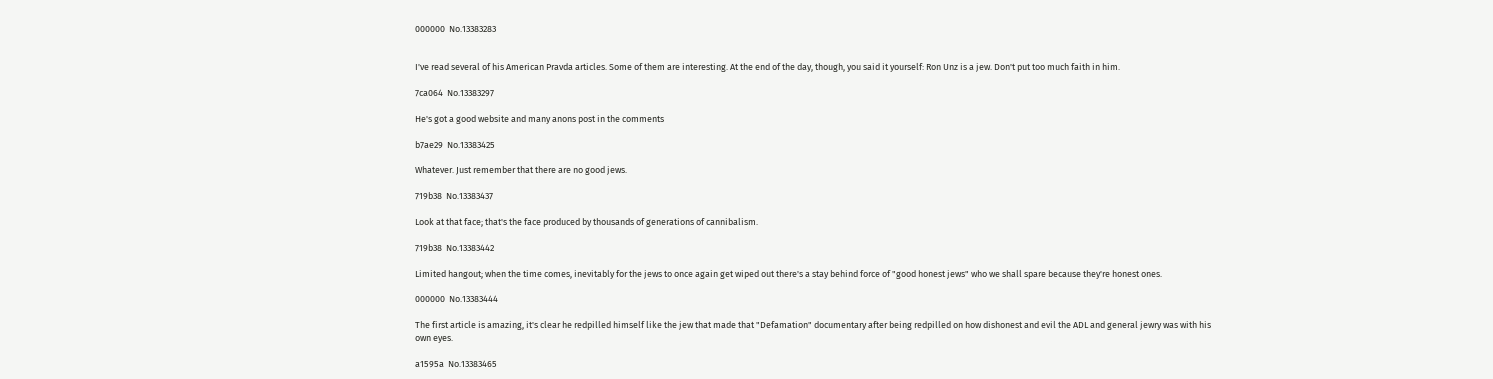000000  No.13383283


I've read several of his American Pravda articles. Some of them are interesting. At the end of the day, though, you said it yourself: Ron Unz is a jew. Don't put too much faith in him.

7ca064  No.13383297

He's got a good website and many anons post in the comments

b7ae29  No.13383425

Whatever. Just remember that there are no good jews.

719b38  No.13383437

Look at that face; that's the face produced by thousands of generations of cannibalism.

719b38  No.13383442

Limited hangout; when the time comes, inevitably for the jews to once again get wiped out there's a stay behind force of "good honest jews" who we shall spare because they're honest ones.

000000  No.13383444

The first article is amazing, it's clear he redpilled himself like the jew that made that "Defamation" documentary after being redpilled on how dishonest and evil the ADL and general jewry was with his own eyes.

a1595a  No.13383465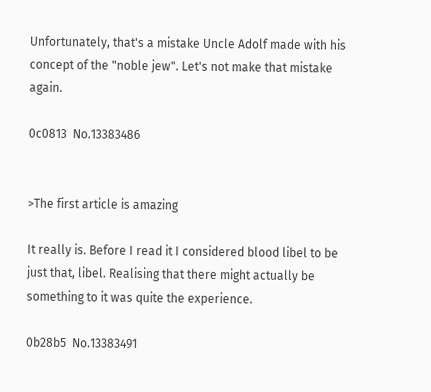Unfortunately, that's a mistake Uncle Adolf made with his concept of the "noble jew". Let's not make that mistake again.

0c0813  No.13383486


>The first article is amazing

It really is. Before I read it I considered blood libel to be just that, libel. Realising that there might actually be something to it was quite the experience.

0b28b5  No.13383491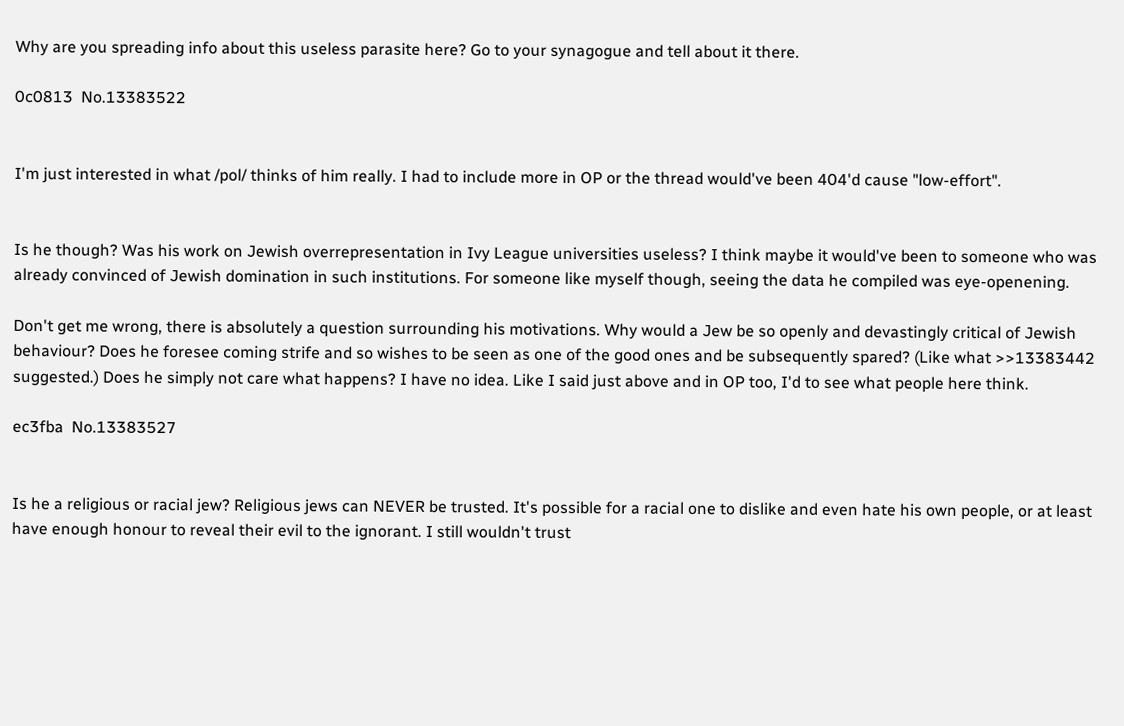Why are you spreading info about this useless parasite here? Go to your synagogue and tell about it there.

0c0813  No.13383522


I'm just interested in what /pol/ thinks of him really. I had to include more in OP or the thread would've been 404'd cause "low-effort".


Is he though? Was his work on Jewish overrepresentation in Ivy League universities useless? I think maybe it would've been to someone who was already convinced of Jewish domination in such institutions. For someone like myself though, seeing the data he compiled was eye-openening.

Don't get me wrong, there is absolutely a question surrounding his motivations. Why would a Jew be so openly and devastingly critical of Jewish behaviour? Does he foresee coming strife and so wishes to be seen as one of the good ones and be subsequently spared? (Like what >>13383442 suggested.) Does he simply not care what happens? I have no idea. Like I said just above and in OP too, I'd to see what people here think.

ec3fba  No.13383527


Is he a religious or racial jew? Religious jews can NEVER be trusted. It's possible for a racial one to dislike and even hate his own people, or at least have enough honour to reveal their evil to the ignorant. I still wouldn't trust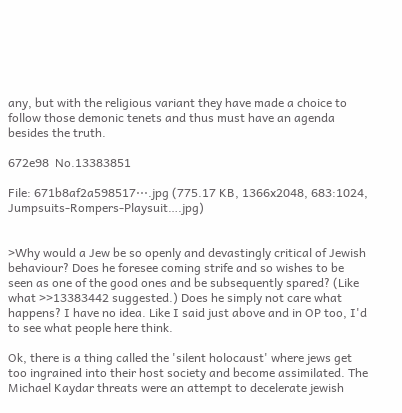any, but with the religious variant they have made a choice to follow those demonic tenets and thus must have an agenda besides the truth.

672e98  No.13383851

File: 671b8af2a598517⋯.jpg (775.17 KB, 1366x2048, 683:1024, Jumpsuits-Rompers-Playsuit….jpg)


>Why would a Jew be so openly and devastingly critical of Jewish behaviour? Does he foresee coming strife and so wishes to be seen as one of the good ones and be subsequently spared? (Like what >>13383442 suggested.) Does he simply not care what happens? I have no idea. Like I said just above and in OP too, I'd to see what people here think.

Ok, there is a thing called the 'silent holocaust' where jews get too ingrained into their host society and become assimilated. The Michael Kaydar threats were an attempt to decelerate jewish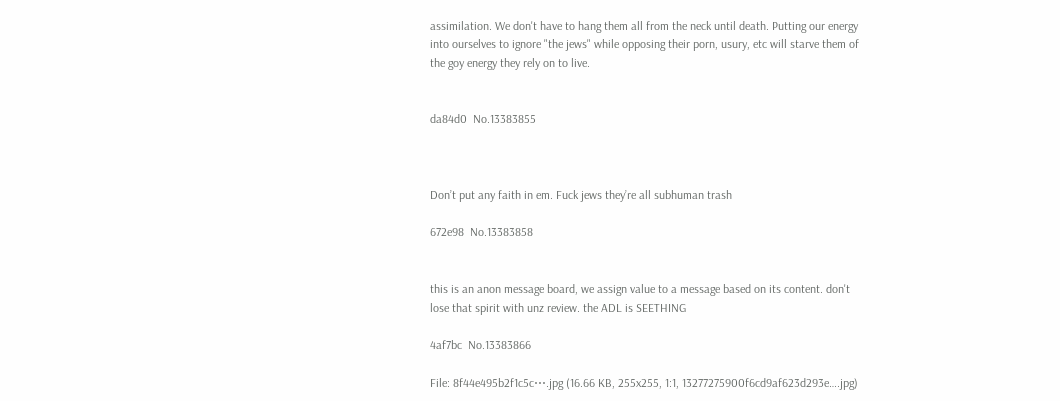assimilation. We don't have to hang them all from the neck until death. Putting our energy into ourselves to ignore "the jews" while opposing their porn, usury, etc will starve them of the goy energy they rely on to live.


da84d0  No.13383855



Don’t put any faith in em. Fuck jews they’re all subhuman trash

672e98  No.13383858


this is an anon message board, we assign value to a message based on its content. don't lose that spirit with unz review. the ADL is SEETHING

4af7bc  No.13383866

File: 8f44e495b2f1c5c⋯.jpg (16.66 KB, 255x255, 1:1, 13277275900f6cd9af623d293e….jpg)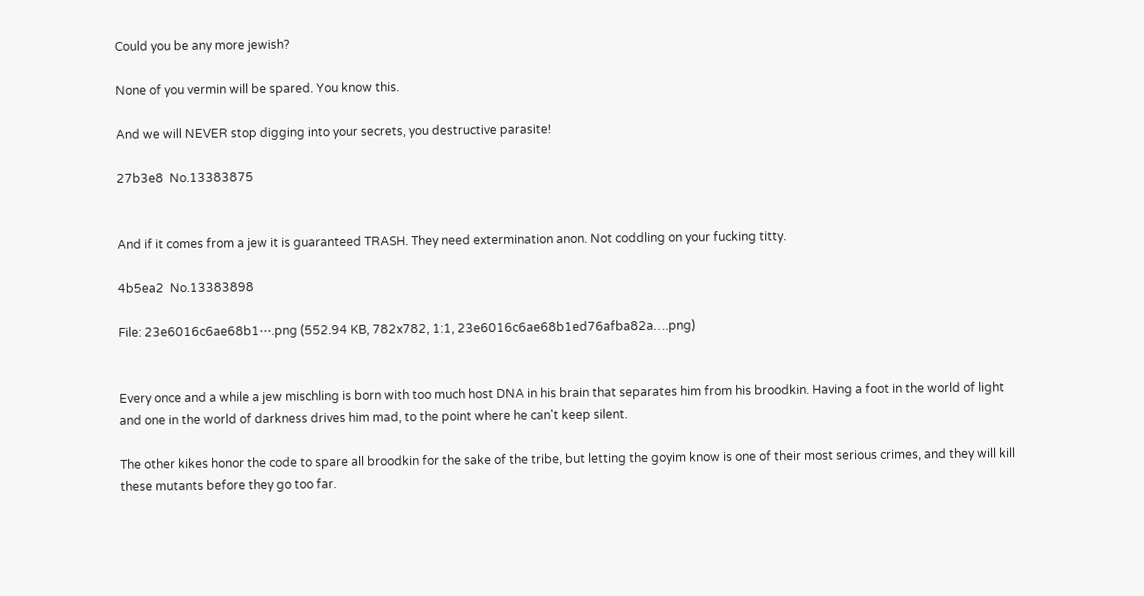Could you be any more jewish?

None of you vermin will be spared. You know this.

And we will NEVER stop digging into your secrets, you destructive parasite!

27b3e8  No.13383875


And if it comes from a jew it is guaranteed TRASH. They need extermination anon. Not coddling on your fucking titty.

4b5ea2  No.13383898

File: 23e6016c6ae68b1⋯.png (552.94 KB, 782x782, 1:1, 23e6016c6ae68b1ed76afba82a….png)


Every once and a while a jew mischling is born with too much host DNA in his brain that separates him from his broodkin. Having a foot in the world of light and one in the world of darkness drives him mad, to the point where he can't keep silent.

The other kikes honor the code to spare all broodkin for the sake of the tribe, but letting the goyim know is one of their most serious crimes, and they will kill these mutants before they go too far.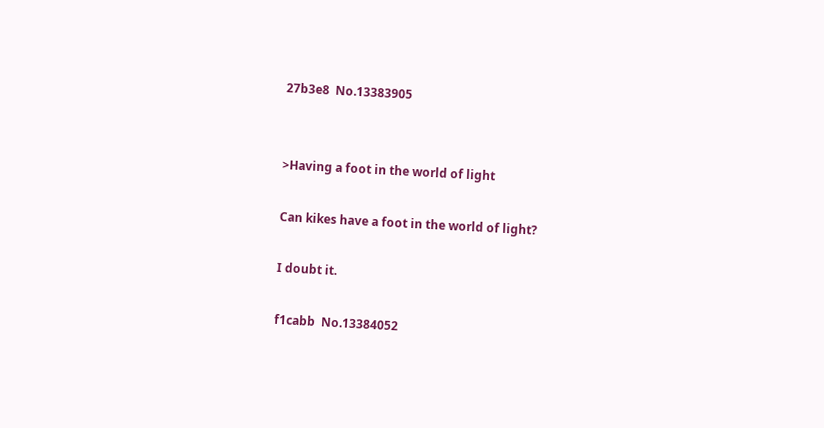27b3e8  No.13383905


>Having a foot in the world of light

Can kikes have a foot in the world of light?

I doubt it.

f1cabb  No.13384052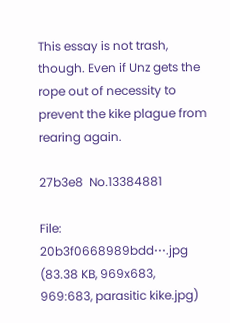This essay is not trash, though. Even if Unz gets the rope out of necessity to prevent the kike plague from rearing again.

27b3e8  No.13384881

File: 20b3f0668989bdd⋯.jpg (83.38 KB, 969x683, 969:683, parasitic kike.jpg)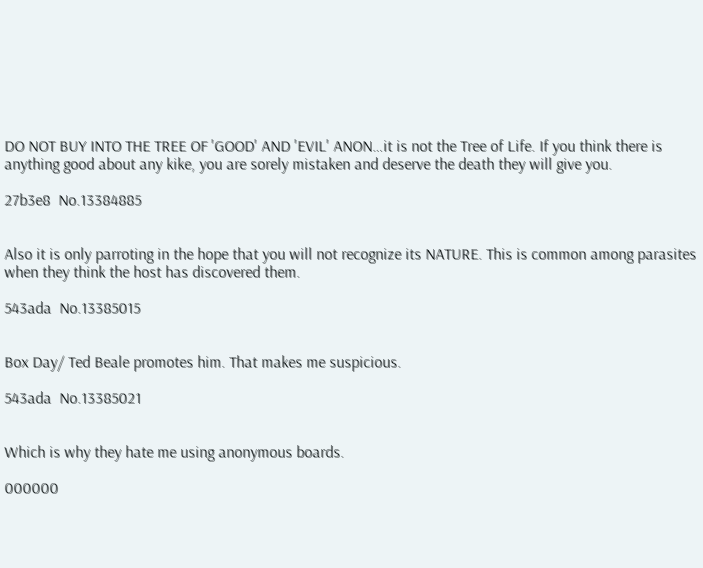DO NOT BUY INTO THE TREE OF 'GOOD' AND 'EVIL' ANON…it is not the Tree of Life. If you think there is anything good about any kike, you are sorely mistaken and deserve the death they will give you.

27b3e8  No.13384885


Also it is only parroting in the hope that you will not recognize its NATURE. This is common among parasites when they think the host has discovered them.

543ada  No.13385015


Box Day/ Ted Beale promotes him. That makes me suspicious.

543ada  No.13385021


Which is why they hate me using anonymous boards.

000000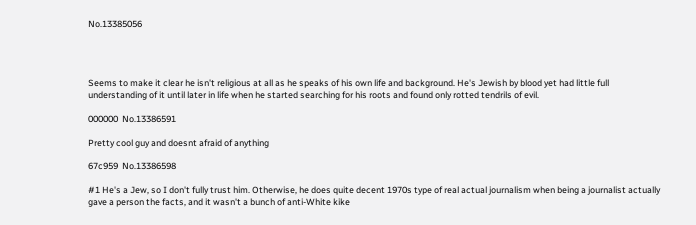No.13385056




Seems to make it clear he isn't religious at all as he speaks of his own life and background. He's Jewish by blood yet had little full understanding of it until later in life when he started searching for his roots and found only rotted tendrils of evil.

000000  No.13386591

Pretty cool guy and doesnt afraid of anything

67c959  No.13386598

#1 He's a Jew, so I don't fully trust him. Otherwise, he does quite decent 1970s type of real actual journalism when being a journalist actually gave a person the facts, and it wasn't a bunch of anti-White kike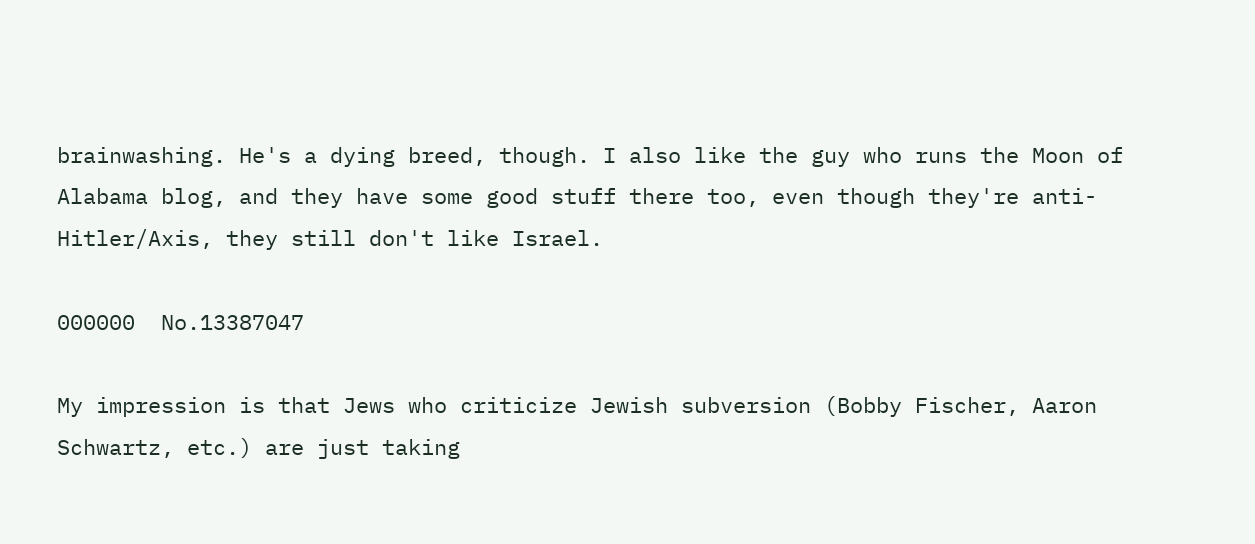brainwashing. He's a dying breed, though. I also like the guy who runs the Moon of Alabama blog, and they have some good stuff there too, even though they're anti-Hitler/Axis, they still don't like Israel.

000000  No.13387047

My impression is that Jews who criticize Jewish subversion (Bobby Fischer, Aaron Schwartz, etc.) are just taking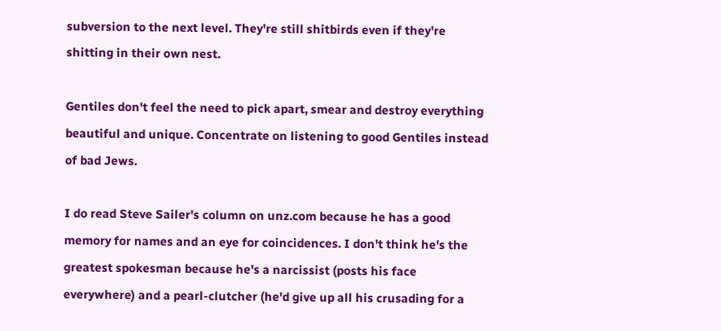subversion to the next level. They're still shitbirds even if they're shitting in their own nest.

Gentiles don't feel the need to pick apart, smear and destroy everything beautiful and unique. Concentrate on listening to good Gentiles instead of bad Jews.

I do read Steve Sailer's column on unz.com because he has a good memory for names and an eye for coincidences. I don't think he's the greatest spokesman because he's a narcissist (posts his face everywhere) and a pearl-clutcher (he'd give up all his crusading for a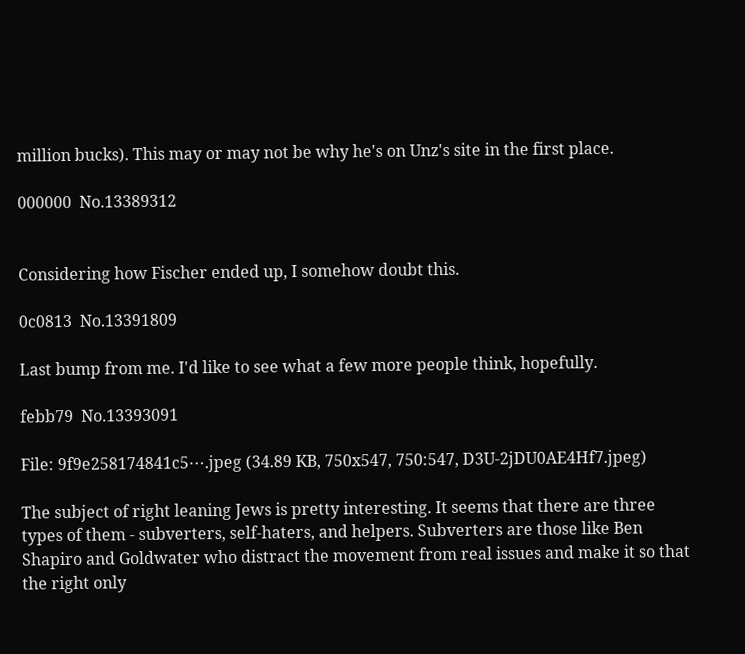million bucks). This may or may not be why he's on Unz's site in the first place.

000000  No.13389312


Considering how Fischer ended up, I somehow doubt this.

0c0813  No.13391809

Last bump from me. I'd like to see what a few more people think, hopefully.

febb79  No.13393091

File: 9f9e258174841c5⋯.jpeg (34.89 KB, 750x547, 750:547, D3U-2jDU0AE4Hf7.jpeg)

The subject of right leaning Jews is pretty interesting. It seems that there are three types of them - subverters, self-haters, and helpers. Subverters are those like Ben Shapiro and Goldwater who distract the movement from real issues and make it so that the right only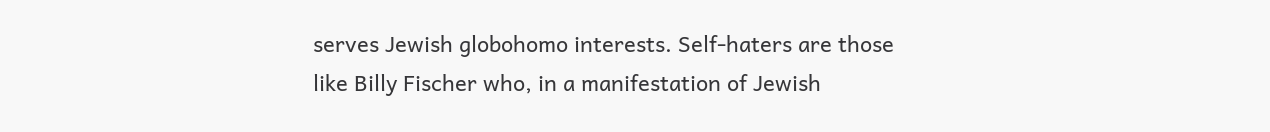serves Jewish globohomo interests. Self-haters are those like Billy Fischer who, in a manifestation of Jewish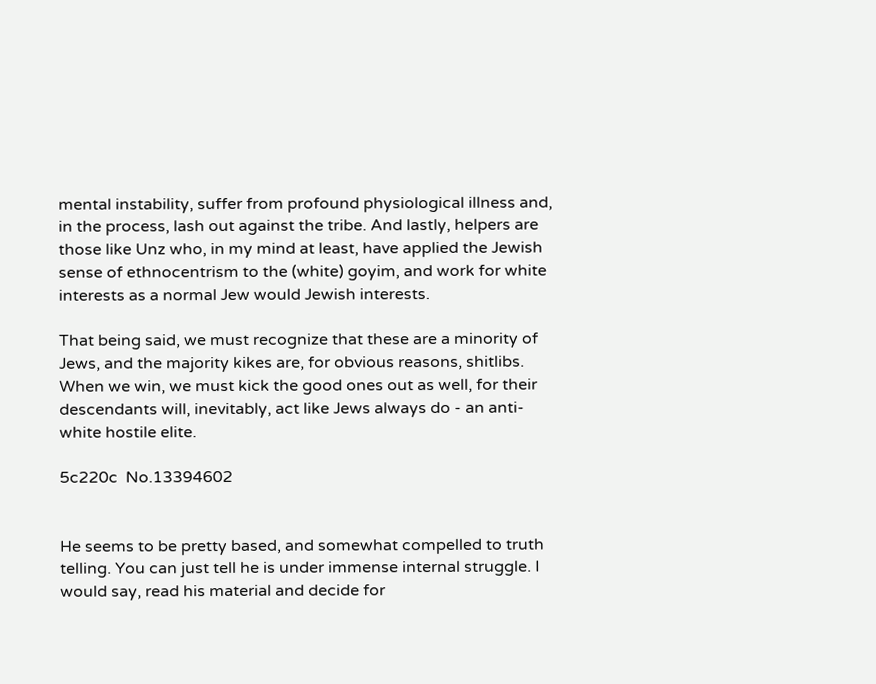mental instability, suffer from profound physiological illness and, in the process, lash out against the tribe. And lastly, helpers are those like Unz who, in my mind at least, have applied the Jewish sense of ethnocentrism to the (white) goyim, and work for white interests as a normal Jew would Jewish interests.

That being said, we must recognize that these are a minority of Jews, and the majority kikes are, for obvious reasons, shitlibs. When we win, we must kick the good ones out as well, for their descendants will, inevitably, act like Jews always do - an anti-white hostile elite.

5c220c  No.13394602


He seems to be pretty based, and somewhat compelled to truth telling. You can just tell he is under immense internal struggle. I would say, read his material and decide for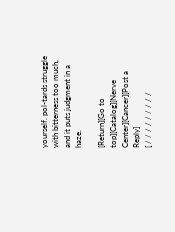yourself. pol-tards struggle with bitterness too much, and it puts judgment in a haze.

[Return][Go to top][Catalog][Nerve Center][Cancer][Post a Reply]
[ / / / / / / / / /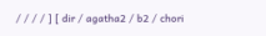/ / / / ] [ dir / agatha2 / b2 / chori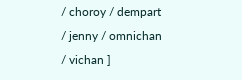/ choroy / dempart / jenny / omnichan / vichan ]